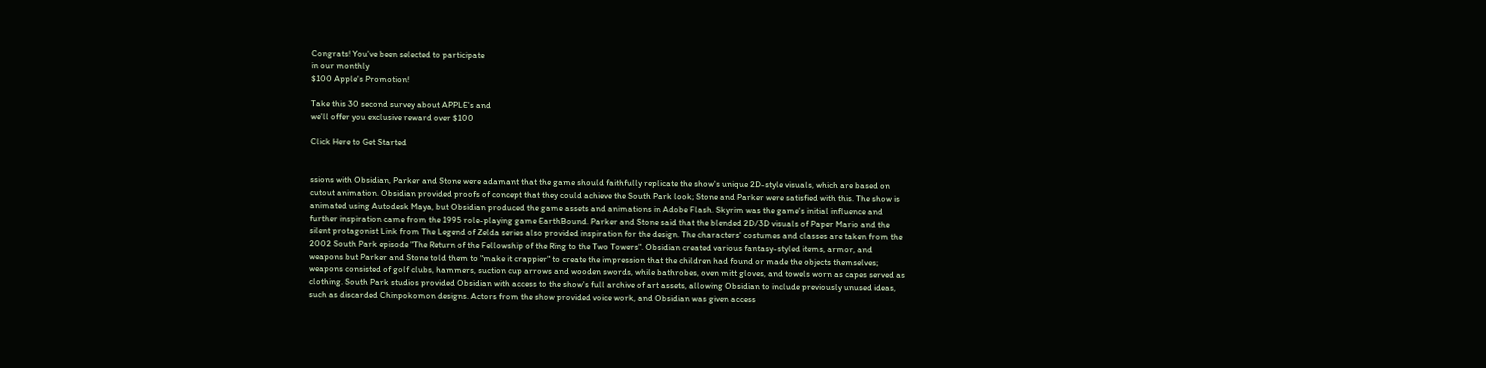Congrats! You've been selected to participate
in our monthly
$100 Apple's Promotion!

Take this 30 second survey about APPLE's and
we'll offer you exclusive reward over $100

Click Here to Get Started


ssions with Obsidian, Parker and Stone were adamant that the game should faithfully replicate the show's unique 2D-style visuals, which are based on cutout animation. Obsidian provided proofs of concept that they could achieve the South Park look; Stone and Parker were satisfied with this. The show is animated using Autodesk Maya, but Obsidian produced the game assets and animations in Adobe Flash. Skyrim was the game's initial influence and further inspiration came from the 1995 role-playing game EarthBound. Parker and Stone said that the blended 2D/3D visuals of Paper Mario and the silent protagonist Link from The Legend of Zelda series also provided inspiration for the design. The characters' costumes and classes are taken from the 2002 South Park episode "The Return of the Fellowship of the Ring to the Two Towers". Obsidian created various fantasy-styled items, armor, and weapons but Parker and Stone told them to "make it crappier" to create the impression that the children had found or made the objects themselves; weapons consisted of golf clubs, hammers, suction cup arrows and wooden swords, while bathrobes, oven mitt gloves, and towels worn as capes served as clothing. South Park studios provided Obsidian with access to the show's full archive of art assets, allowing Obsidian to include previously unused ideas, such as discarded Chinpokomon designs. Actors from the show provided voice work, and Obsidian was given access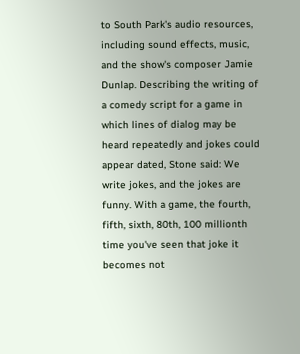to South Park's audio resources, including sound effects, music, and the show's composer Jamie Dunlap. Describing the writing of a comedy script for a game in which lines of dialog may be heard repeatedly and jokes could appear dated, Stone said: We write jokes, and the jokes are funny. With a game, the fourth, fifth, sixth, 80th, 100 millionth time you've seen that joke it becomes not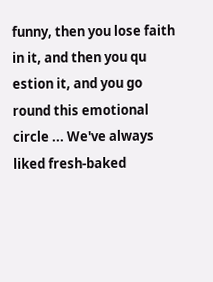funny, then you lose faith in it, and then you qu estion it, and you go round this emotional circle ... We've always liked fresh-baked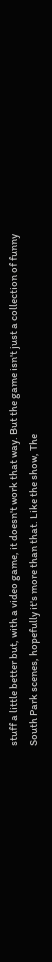stuff a little better but, with a video game, it doesn't work that way. But the game isn't just a collection of funny South Park scenes, hopefully it's more than that. Like the show, The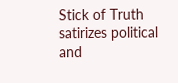Stick of Truth satirizes political and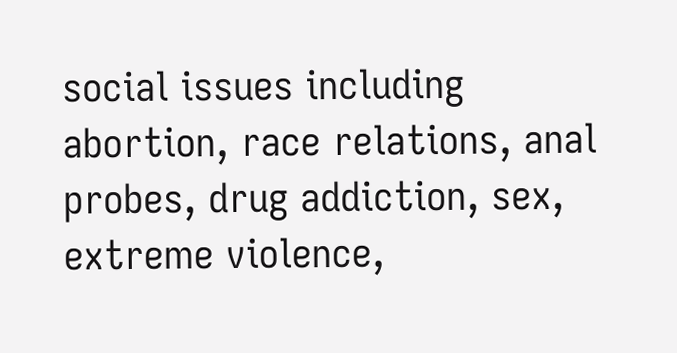social issues including abortion, race relations, anal probes, drug addiction, sex, extreme violence,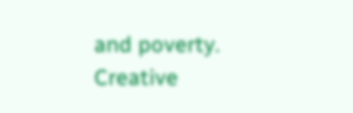and poverty. Creative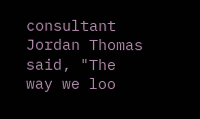consultant Jordan Thomas said, "The way we loo